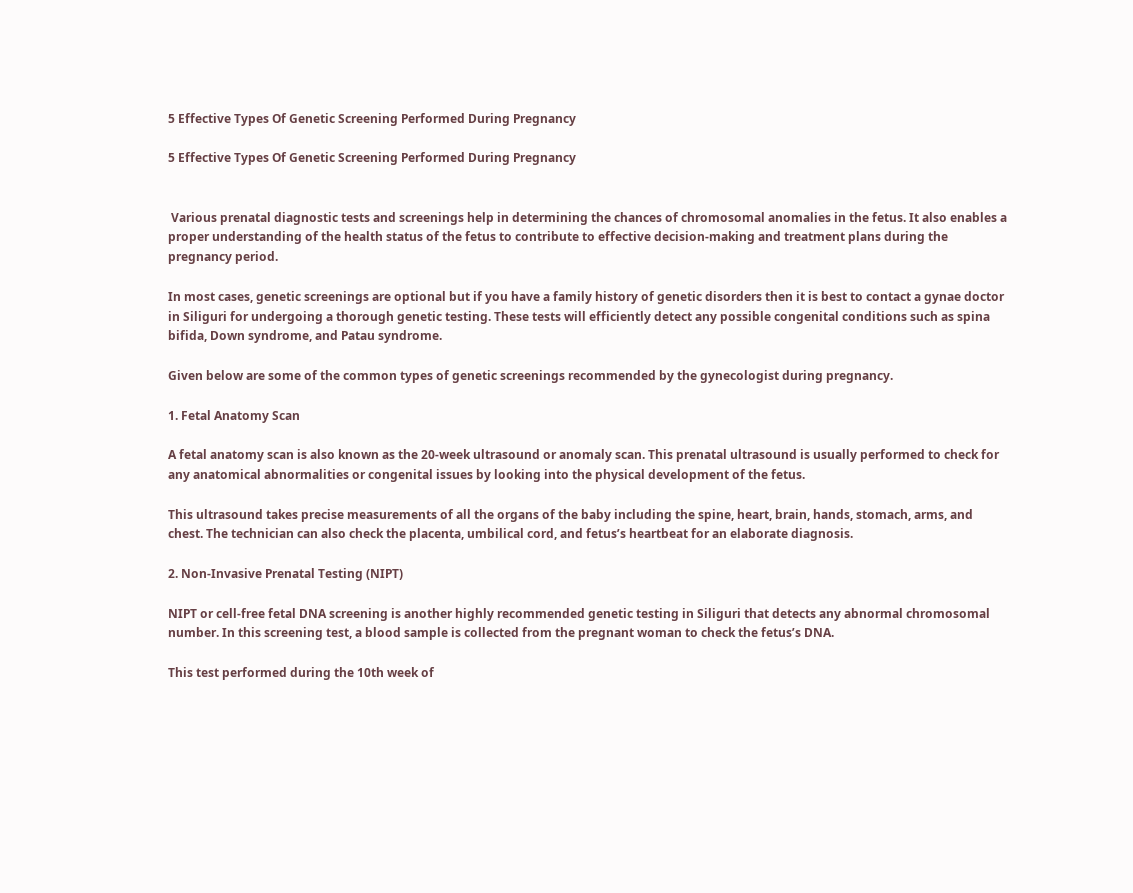5 Effective Types Of Genetic Screening Performed During Pregnancy

5 Effective Types Of Genetic Screening Performed During Pregnancy


 Various prenatal diagnostic tests and screenings help in determining the chances of chromosomal anomalies in the fetus. It also enables a proper understanding of the health status of the fetus to contribute to effective decision-making and treatment plans during the pregnancy period.

In most cases, genetic screenings are optional but if you have a family history of genetic disorders then it is best to contact a gynae doctor in Siliguri for undergoing a thorough genetic testing. These tests will efficiently detect any possible congenital conditions such as spina bifida, Down syndrome, and Patau syndrome.

Given below are some of the common types of genetic screenings recommended by the gynecologist during pregnancy.

1. Fetal Anatomy Scan

A fetal anatomy scan is also known as the 20-week ultrasound or anomaly scan. This prenatal ultrasound is usually performed to check for any anatomical abnormalities or congenital issues by looking into the physical development of the fetus.

This ultrasound takes precise measurements of all the organs of the baby including the spine, heart, brain, hands, stomach, arms, and chest. The technician can also check the placenta, umbilical cord, and fetus’s heartbeat for an elaborate diagnosis.

2. Non-Invasive Prenatal Testing (NIPT)

NIPT or cell-free fetal DNA screening is another highly recommended genetic testing in Siliguri that detects any abnormal chromosomal number. In this screening test, a blood sample is collected from the pregnant woman to check the fetus’s DNA.

This test performed during the 10th week of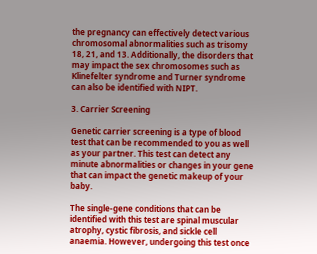the pregnancy can effectively detect various chromosomal abnormalities such as trisomy 18, 21, and 13. Additionally, the disorders that may impact the sex chromosomes such as Klinefelter syndrome and Turner syndrome can also be identified with NIPT.

3. Carrier Screening

Genetic carrier screening is a type of blood test that can be recommended to you as well as your partner. This test can detect any minute abnormalities or changes in your gene that can impact the genetic makeup of your baby.

The single-gene conditions that can be identified with this test are spinal muscular atrophy, cystic fibrosis, and sickle cell anaemia. However, undergoing this test once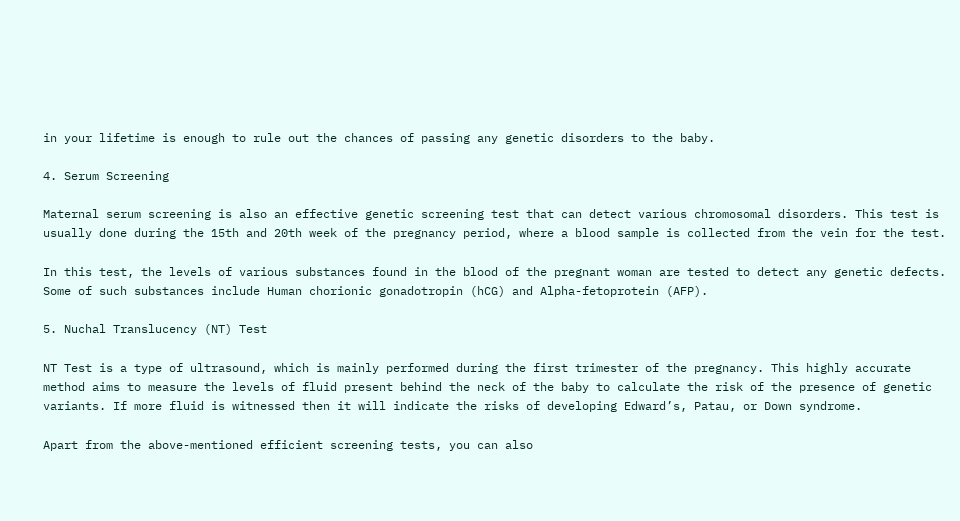in your lifetime is enough to rule out the chances of passing any genetic disorders to the baby.

4. Serum Screening

Maternal serum screening is also an effective genetic screening test that can detect various chromosomal disorders. This test is usually done during the 15th and 20th week of the pregnancy period, where a blood sample is collected from the vein for the test.

In this test, the levels of various substances found in the blood of the pregnant woman are tested to detect any genetic defects. Some of such substances include Human chorionic gonadotropin (hCG) and Alpha-fetoprotein (AFP).

5. Nuchal Translucency (NT) Test

NT Test is a type of ultrasound, which is mainly performed during the first trimester of the pregnancy. This highly accurate method aims to measure the levels of fluid present behind the neck of the baby to calculate the risk of the presence of genetic variants. If more fluid is witnessed then it will indicate the risks of developing Edward’s, Patau, or Down syndrome.

Apart from the above-mentioned efficient screening tests, you can also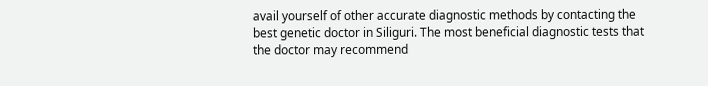avail yourself of other accurate diagnostic methods by contacting the best genetic doctor in Siliguri. The most beneficial diagnostic tests that the doctor may recommend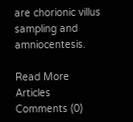are chorionic villus sampling and amniocentesis.

Read More Articles
Comments (0)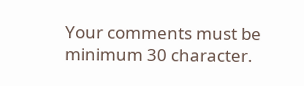Your comments must be minimum 30 character.